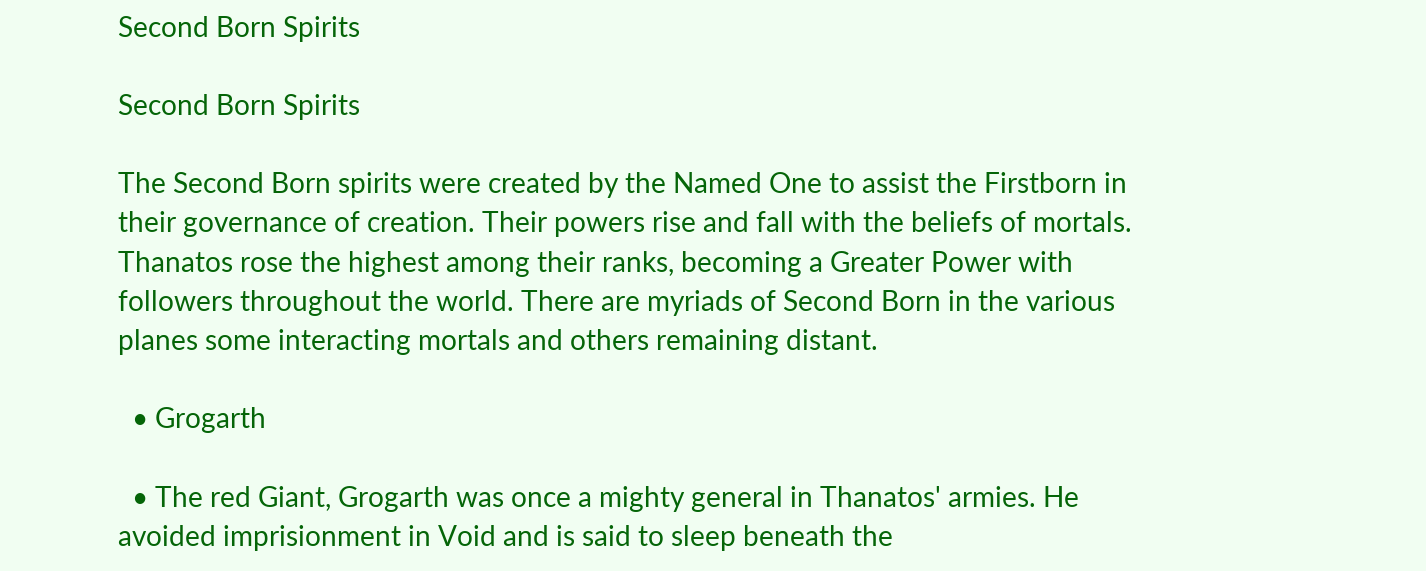Second Born Spirits

Second Born Spirits

The Second Born spirits were created by the Named One to assist the Firstborn in their governance of creation. Their powers rise and fall with the beliefs of mortals. Thanatos rose the highest among their ranks, becoming a Greater Power with followers throughout the world. There are myriads of Second Born in the various planes some interacting mortals and others remaining distant.

  • Grogarth

  • The red Giant, Grogarth was once a mighty general in Thanatos' armies. He avoided imprisionment in Void and is said to sleep beneath the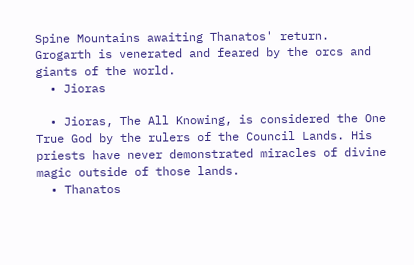Spine Mountains awaiting Thanatos' return. Grogarth is venerated and feared by the orcs and giants of the world.
  • Jioras

  • Jioras, The All Knowing, is considered the One True God by the rulers of the Council Lands. His priests have never demonstrated miracles of divine magic outside of those lands.
  • Thanatos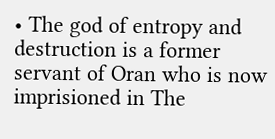• The god of entropy and destruction is a former servant of Oran who is now imprisioned in The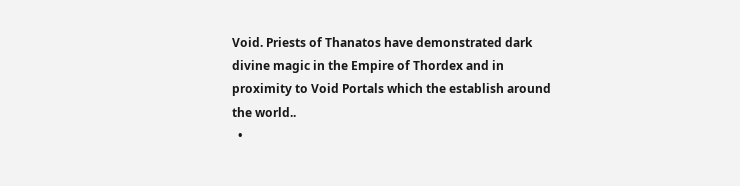Void. Priests of Thanatos have demonstrated dark divine magic in the Empire of Thordex and in proximity to Void Portals which the establish around the world..
  •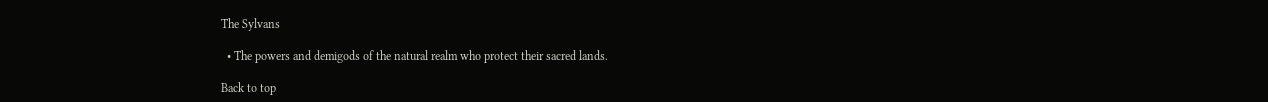The Sylvans

  • The powers and demigods of the natural realm who protect their sacred lands.

Back to top